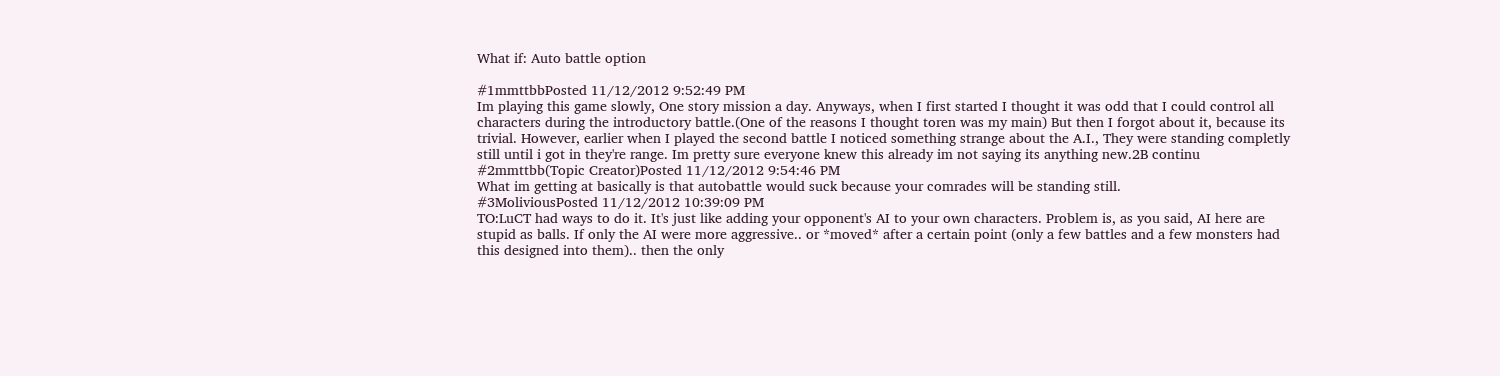What if: Auto battle option

#1mmttbbPosted 11/12/2012 9:52:49 PM
Im playing this game slowly, One story mission a day. Anyways, when I first started I thought it was odd that I could control all characters during the introductory battle.(One of the reasons I thought toren was my main) But then I forgot about it, because its trivial. However, earlier when I played the second battle I noticed something strange about the A.I., They were standing completly still until i got in they're range. Im pretty sure everyone knew this already im not saying its anything new.2B continu
#2mmttbb(Topic Creator)Posted 11/12/2012 9:54:46 PM
What im getting at basically is that autobattle would suck because your comrades will be standing still.
#3MoliviousPosted 11/12/2012 10:39:09 PM
TO:LuCT had ways to do it. It's just like adding your opponent's AI to your own characters. Problem is, as you said, AI here are stupid as balls. If only the AI were more aggressive.. or *moved* after a certain point (only a few battles and a few monsters had this designed into them).. then the only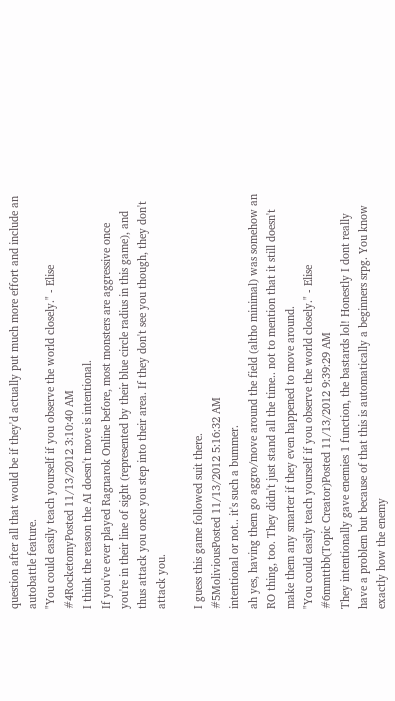question after all that would be if they'd actually put much more effort and include an autobattle feature.
"You could easily teach yourself if you observe the world closely." - Elise
#4RocketomyPosted 11/13/2012 3:10:40 AM
I think the reason the AI doesn't move is intentional.
If you've ever played Ragnarok Online before, most monsters are aggressive once you're in their line of sight (represented by their blue circle radius in this game), and thus attack you once you step into their area. If they don't see you though, they don't attack you.

I guess this game followed suit there.
#5MoliviousPosted 11/13/2012 5:16:32 AM
intentional or not.. it's such a bummer.
ah yes, having them go aggro/move around the field (altho minimal) was somehow an RO thing, too. They didn't just stand all the time.. not to mention that it still doesn't make them any smarter if they even happened to move around.
"You could easily teach yourself if you observe the world closely." - Elise
#6mmttbb(Topic Creator)Posted 11/13/2012 9:39:29 AM
They intentionally gave enemies 1 function, the bastards lol! Honestly I dont really have a problem but because of that this is automatically a beginners srpg. You know exactly how the enemy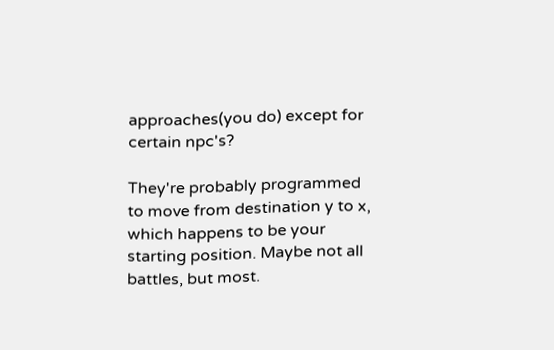approaches(you do) except for certain npc's?

They're probably programmed to move from destination y to x, which happens to be your starting position. Maybe not all battles, but most.